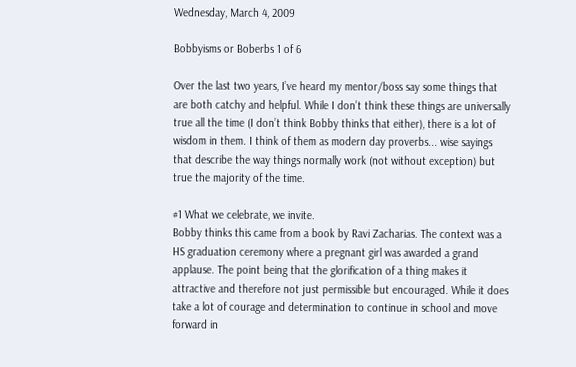Wednesday, March 4, 2009

Bobbyisms or Boberbs 1 of 6

Over the last two years, I’ve heard my mentor/boss say some things that are both catchy and helpful. While I don’t think these things are universally true all the time (I don’t think Bobby thinks that either), there is a lot of wisdom in them. I think of them as modern day proverbs... wise sayings that describe the way things normally work (not without exception) but true the majority of the time.

#1 What we celebrate, we invite.
Bobby thinks this came from a book by Ravi Zacharias. The context was a HS graduation ceremony where a pregnant girl was awarded a grand applause. The point being that the glorification of a thing makes it attractive and therefore not just permissible but encouraged. While it does take a lot of courage and determination to continue in school and move forward in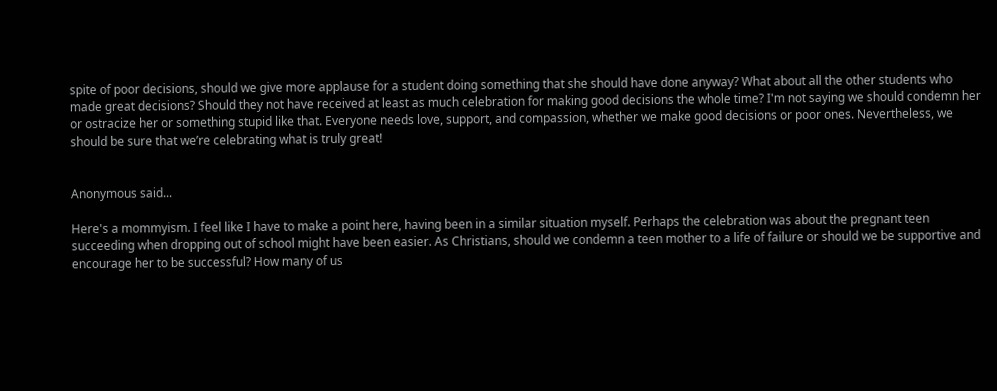spite of poor decisions, should we give more applause for a student doing something that she should have done anyway? What about all the other students who made great decisions? Should they not have received at least as much celebration for making good decisions the whole time? I'm not saying we should condemn her or ostracize her or something stupid like that. Everyone needs love, support, and compassion, whether we make good decisions or poor ones. Nevertheless, we should be sure that we’re celebrating what is truly great!


Anonymous said...

Here's a mommyism. I feel like I have to make a point here, having been in a similar situation myself. Perhaps the celebration was about the pregnant teen succeeding when dropping out of school might have been easier. As Christians, should we condemn a teen mother to a life of failure or should we be supportive and encourage her to be successful? How many of us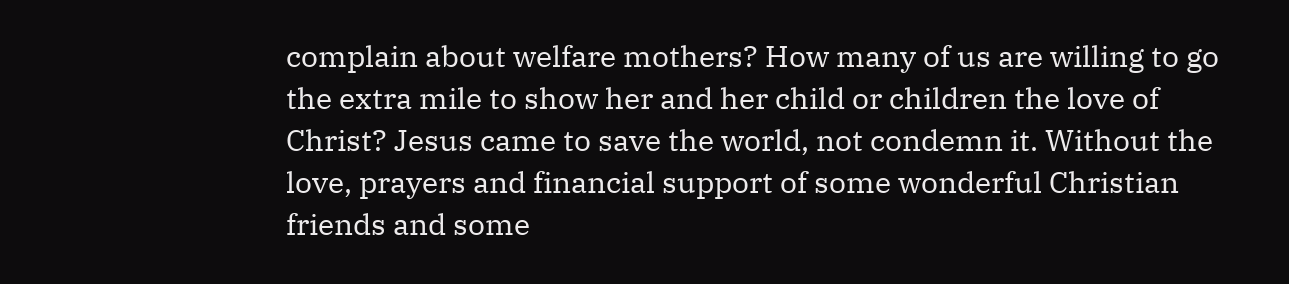complain about welfare mothers? How many of us are willing to go the extra mile to show her and her child or children the love of Christ? Jesus came to save the world, not condemn it. Without the love, prayers and financial support of some wonderful Christian friends and some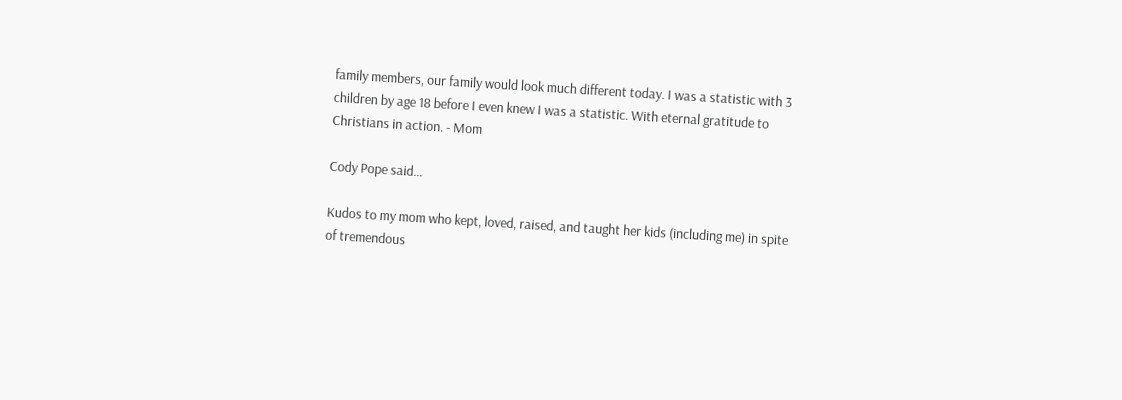family members, our family would look much different today. I was a statistic with 3 children by age 18 before I even knew I was a statistic. With eternal gratitude to Christians in action. - Mom

Cody Pope said...

Kudos to my mom who kept, loved, raised, and taught her kids (including me) in spite of tremendous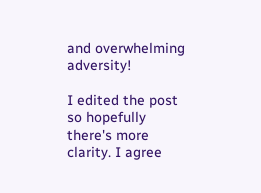and overwhelming adversity!

I edited the post so hopefully there's more clarity. I agree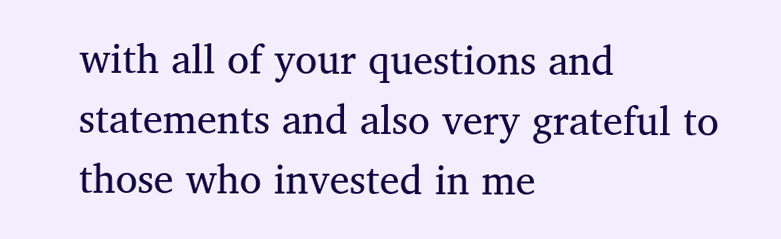with all of your questions and statements and also very grateful to those who invested in me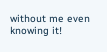without me even knowing it!